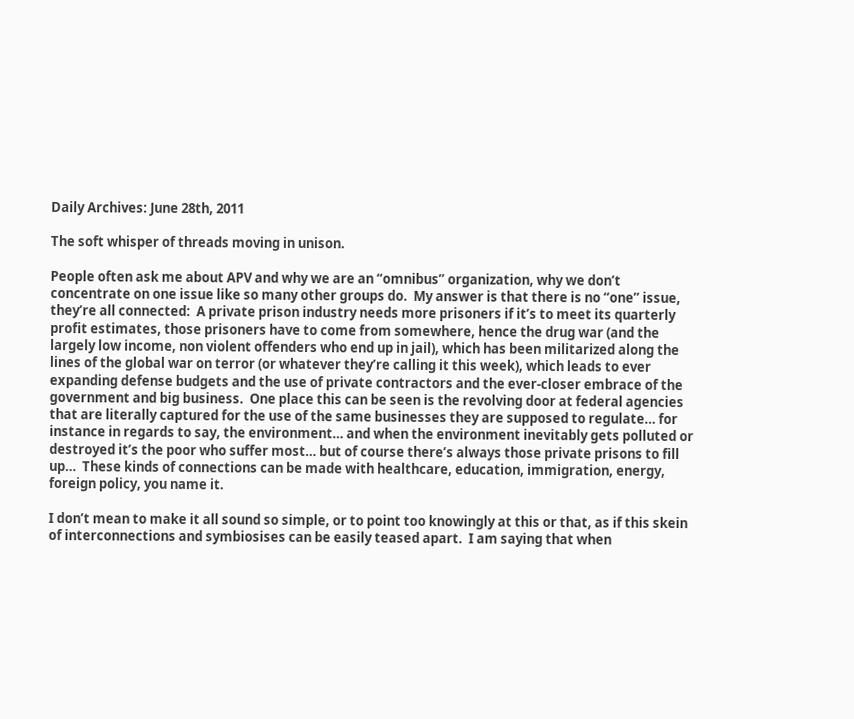Daily Archives: June 28th, 2011

The soft whisper of threads moving in unison.

People often ask me about APV and why we are an “omnibus” organization, why we don’t concentrate on one issue like so many other groups do.  My answer is that there is no “one” issue, they’re all connected:  A private prison industry needs more prisoners if it’s to meet its quarterly profit estimates, those prisoners have to come from somewhere, hence the drug war (and the largely low income, non violent offenders who end up in jail), which has been militarized along the lines of the global war on terror (or whatever they’re calling it this week), which leads to ever expanding defense budgets and the use of private contractors and the ever-closer embrace of the government and big business.  One place this can be seen is the revolving door at federal agencies that are literally captured for the use of the same businesses they are supposed to regulate… for instance in regards to say, the environment… and when the environment inevitably gets polluted or destroyed it’s the poor who suffer most… but of course there’s always those private prisons to fill up…  These kinds of connections can be made with healthcare, education, immigration, energy, foreign policy, you name it.

I don’t mean to make it all sound so simple, or to point too knowingly at this or that, as if this skein of interconnections and symbiosises can be easily teased apart.  I am saying that when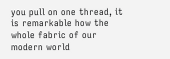you pull on one thread, it is remarkable how the whole fabric of our modern world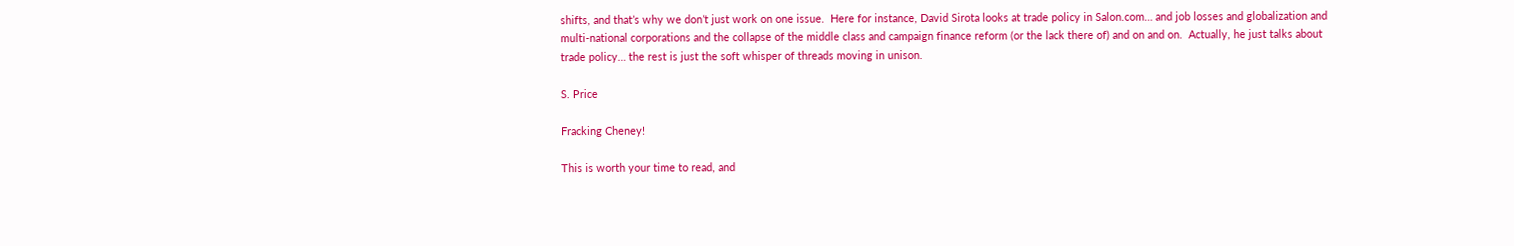shifts, and that’s why we don’t just work on one issue.  Here for instance, David Sirota looks at trade policy in Salon.com… and job losses and globalization and multi-national corporations and the collapse of the middle class and campaign finance reform (or the lack there of) and on and on.  Actually, he just talks about trade policy… the rest is just the soft whisper of threads moving in unison.

S. Price

Fracking Cheney!

This is worth your time to read, and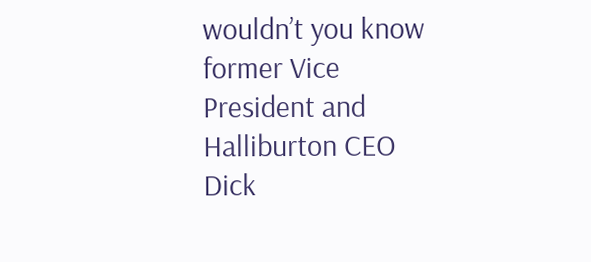wouldn’t you know former Vice President and Halliburton CEO  Dick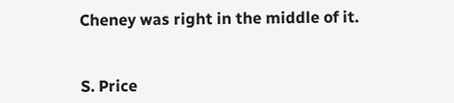Cheney was right in the middle of it.


S. Price